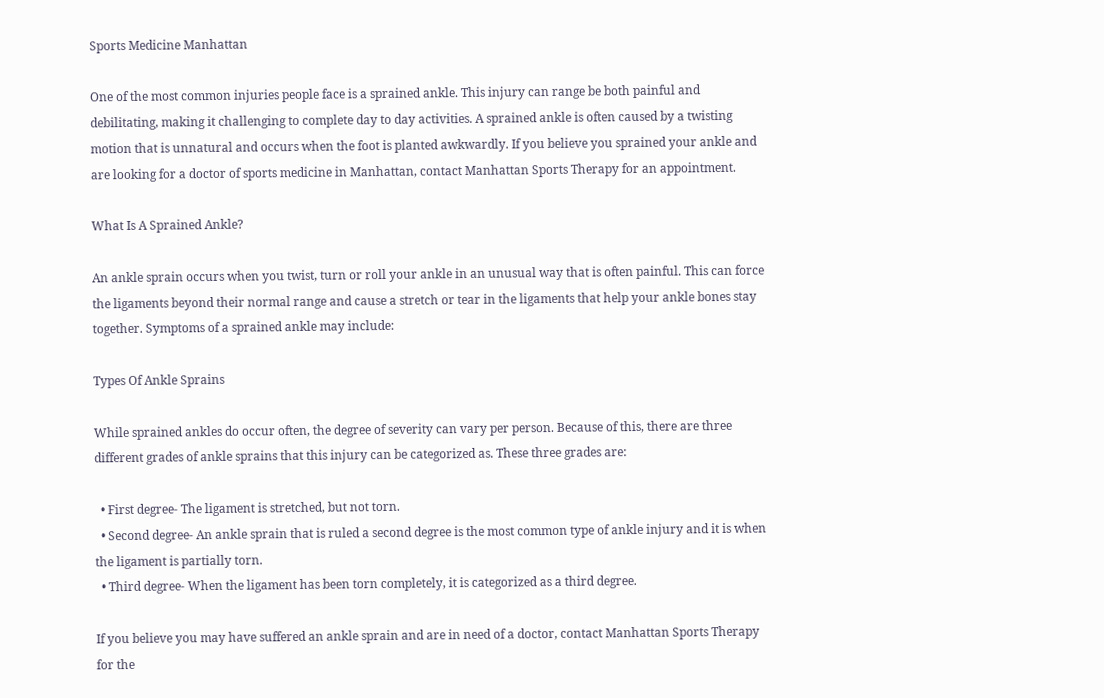Sports Medicine Manhattan

One of the most common injuries people face is a sprained ankle. This injury can range be both painful and debilitating, making it challenging to complete day to day activities. A sprained ankle is often caused by a twisting motion that is unnatural and occurs when the foot is planted awkwardly. If you believe you sprained your ankle and are looking for a doctor of sports medicine in Manhattan, contact Manhattan Sports Therapy for an appointment.

What Is A Sprained Ankle?

An ankle sprain occurs when you twist, turn or roll your ankle in an unusual way that is often painful. This can force the ligaments beyond their normal range and cause a stretch or tear in the ligaments that help your ankle bones stay together. Symptoms of a sprained ankle may include:

Types Of Ankle Sprains

While sprained ankles do occur often, the degree of severity can vary per person. Because of this, there are three different grades of ankle sprains that this injury can be categorized as. These three grades are:

  • First degree- The ligament is stretched, but not torn.
  • Second degree- An ankle sprain that is ruled a second degree is the most common type of ankle injury and it is when the ligament is partially torn.
  • Third degree- When the ligament has been torn completely, it is categorized as a third degree.

If you believe you may have suffered an ankle sprain and are in need of a doctor, contact Manhattan Sports Therapy for the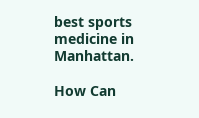best sports medicine in Manhattan.

How Can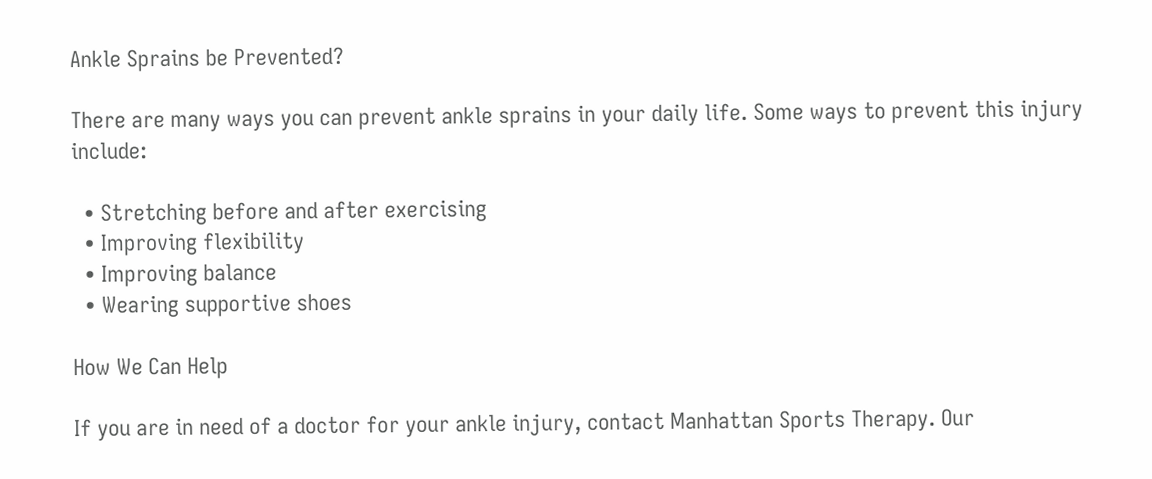Ankle Sprains be Prevented?

There are many ways you can prevent ankle sprains in your daily life. Some ways to prevent this injury include:

  • Stretching before and after exercising
  • Improving flexibility
  • Improving balance
  • Wearing supportive shoes

How We Can Help

If you are in need of a doctor for your ankle injury, contact Manhattan Sports Therapy. Our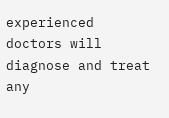experienced doctors will diagnose and treat any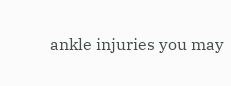ankle injuries you may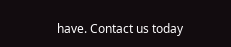have. Contact us today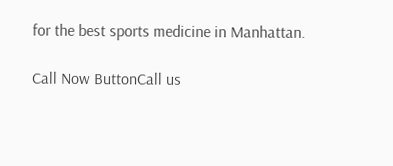for the best sports medicine in Manhattan.

Call Now ButtonCall us